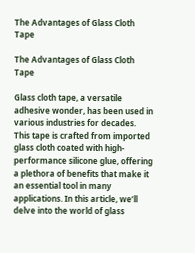The Advantages of Glass Cloth Tape

The Advantages of Glass Cloth Tape

Glass cloth tape, a versatile adhesive wonder, has been used in various industries for decades. This tape is crafted from imported glass cloth coated with high-performance silicone glue, offering a plethora of benefits that make it an essential tool in many applications. In this article, we’ll delve into the world of glass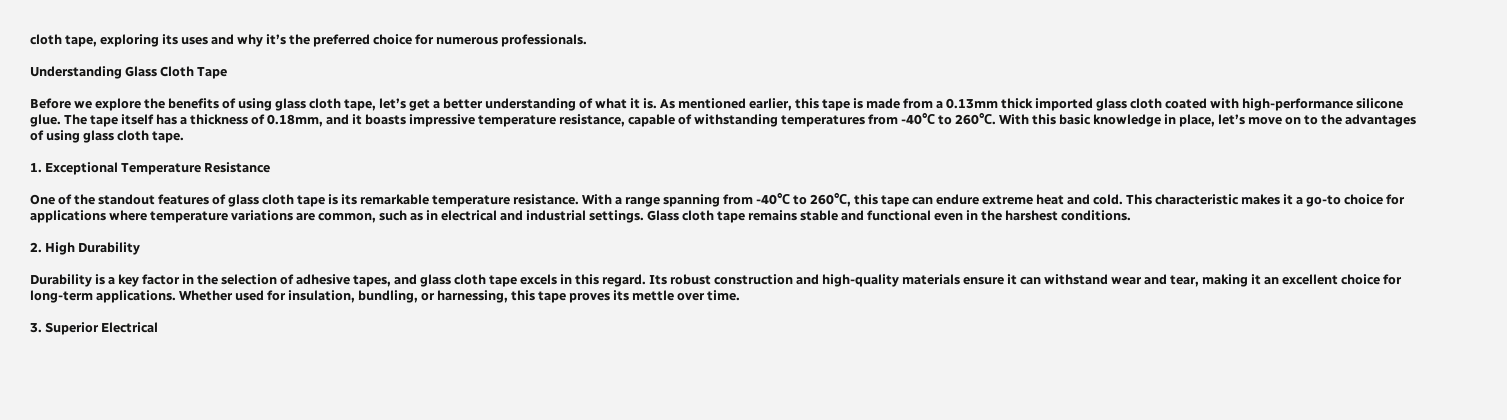cloth tape, exploring its uses and why it’s the preferred choice for numerous professionals.

Understanding Glass Cloth Tape

Before we explore the benefits of using glass cloth tape, let’s get a better understanding of what it is. As mentioned earlier, this tape is made from a 0.13mm thick imported glass cloth coated with high-performance silicone glue. The tape itself has a thickness of 0.18mm, and it boasts impressive temperature resistance, capable of withstanding temperatures from -40℃ to 260℃. With this basic knowledge in place, let’s move on to the advantages of using glass cloth tape.

1. Exceptional Temperature Resistance

One of the standout features of glass cloth tape is its remarkable temperature resistance. With a range spanning from -40℃ to 260℃, this tape can endure extreme heat and cold. This characteristic makes it a go-to choice for applications where temperature variations are common, such as in electrical and industrial settings. Glass cloth tape remains stable and functional even in the harshest conditions.

2. High Durability

Durability is a key factor in the selection of adhesive tapes, and glass cloth tape excels in this regard. Its robust construction and high-quality materials ensure it can withstand wear and tear, making it an excellent choice for long-term applications. Whether used for insulation, bundling, or harnessing, this tape proves its mettle over time.

3. Superior Electrical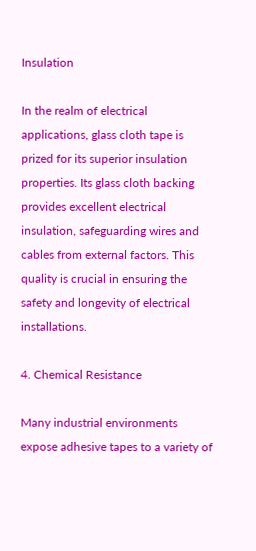Insulation

In the realm of electrical applications, glass cloth tape is prized for its superior insulation properties. Its glass cloth backing provides excellent electrical insulation, safeguarding wires and cables from external factors. This quality is crucial in ensuring the safety and longevity of electrical installations.

4. Chemical Resistance

Many industrial environments expose adhesive tapes to a variety of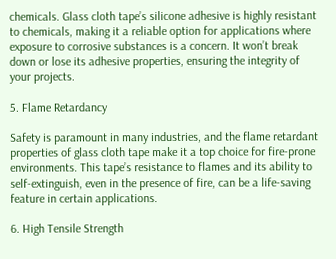chemicals. Glass cloth tape’s silicone adhesive is highly resistant to chemicals, making it a reliable option for applications where exposure to corrosive substances is a concern. It won’t break down or lose its adhesive properties, ensuring the integrity of your projects.

5. Flame Retardancy

Safety is paramount in many industries, and the flame retardant properties of glass cloth tape make it a top choice for fire-prone environments. This tape’s resistance to flames and its ability to self-extinguish, even in the presence of fire, can be a life-saving feature in certain applications.

6. High Tensile Strength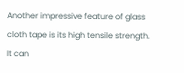Another impressive feature of glass cloth tape is its high tensile strength. It can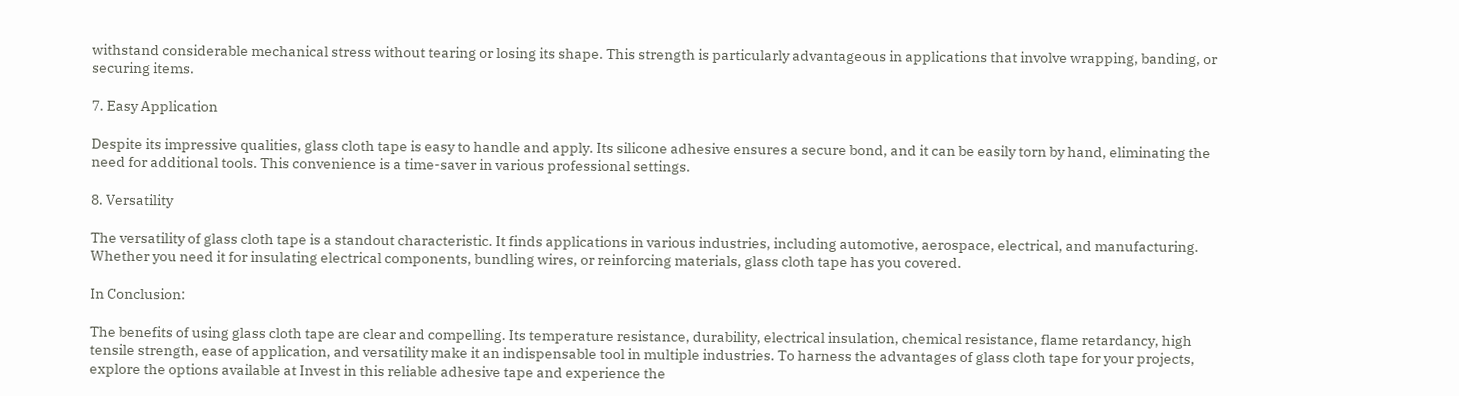withstand considerable mechanical stress without tearing or losing its shape. This strength is particularly advantageous in applications that involve wrapping, banding, or securing items.

7. Easy Application

Despite its impressive qualities, glass cloth tape is easy to handle and apply. Its silicone adhesive ensures a secure bond, and it can be easily torn by hand, eliminating the need for additional tools. This convenience is a time-saver in various professional settings.

8. Versatility

The versatility of glass cloth tape is a standout characteristic. It finds applications in various industries, including automotive, aerospace, electrical, and manufacturing. Whether you need it for insulating electrical components, bundling wires, or reinforcing materials, glass cloth tape has you covered.

In Conclusion:

The benefits of using glass cloth tape are clear and compelling. Its temperature resistance, durability, electrical insulation, chemical resistance, flame retardancy, high tensile strength, ease of application, and versatility make it an indispensable tool in multiple industries. To harness the advantages of glass cloth tape for your projects, explore the options available at Invest in this reliable adhesive tape and experience the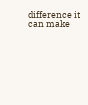difference it can make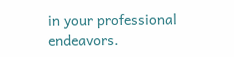in your professional endeavors.